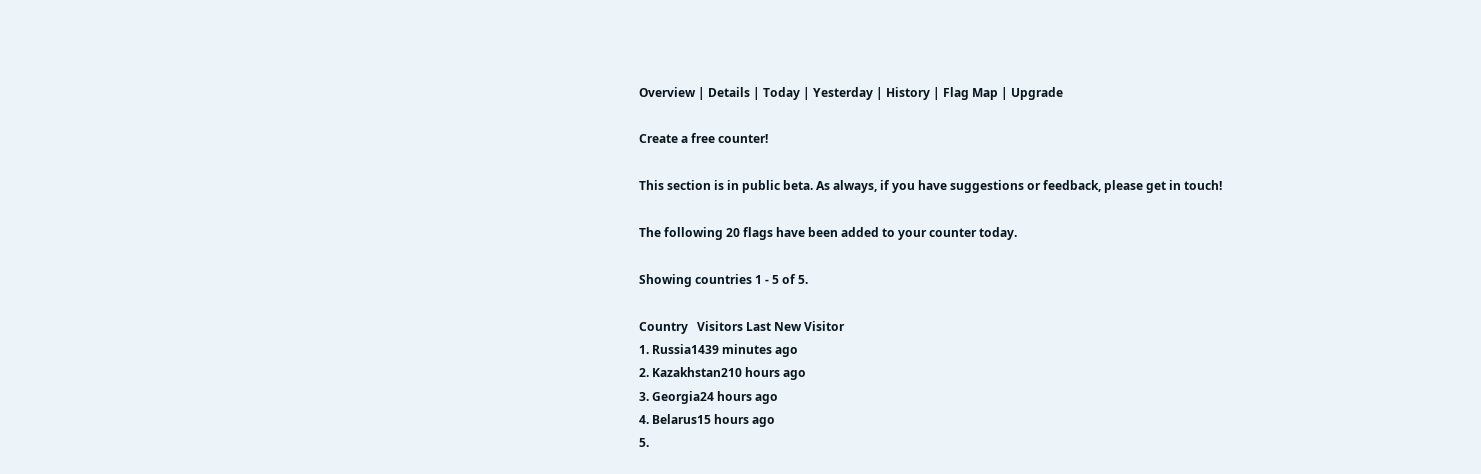Overview | Details | Today | Yesterday | History | Flag Map | Upgrade

Create a free counter!

This section is in public beta. As always, if you have suggestions or feedback, please get in touch!

The following 20 flags have been added to your counter today.

Showing countries 1 - 5 of 5.

Country   Visitors Last New Visitor
1. Russia1439 minutes ago
2. Kazakhstan210 hours ago
3. Georgia24 hours ago
4. Belarus15 hours ago
5.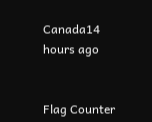Canada14 hours ago


Flag Counter